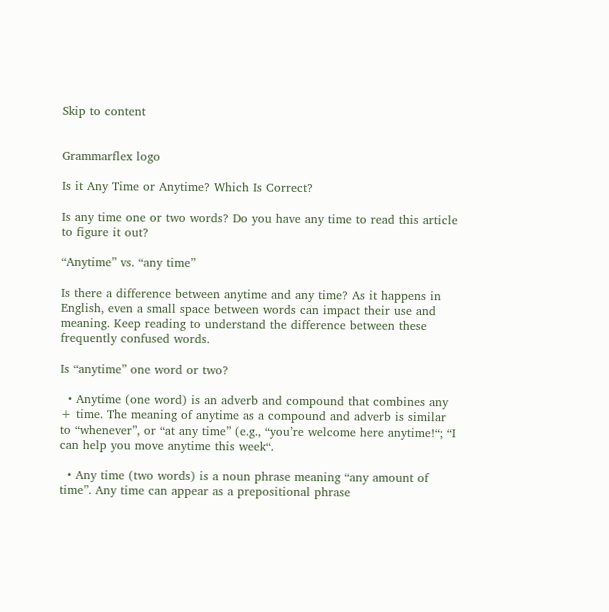Skip to content


Grammarflex logo

Is it Any Time or Anytime? Which Is Correct?

Is any time one or two words? Do you have any time to read this article to figure it out?

“Anytime” vs. “any time”

Is there a difference between anytime and any time? As it happens in English, even a small space between words can impact their use and meaning. Keep reading to understand the difference between these frequently confused words.

Is “anytime” one word or two?

  • Anytime (one word) is an adverb and compound that combines any + time. The meaning of anytime as a compound and adverb is similar to “whenever”, or “at any time” (e.g., “you’re welcome here anytime!“; “I can help you move anytime this week“.

  • Any time (two words) is a noun phrase meaning “any amount of time”. Any time can appear as a prepositional phrase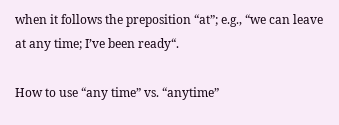when it follows the preposition “at”; e.g., “we can leave at any time; I’ve been ready“.

How to use “any time” vs. “anytime”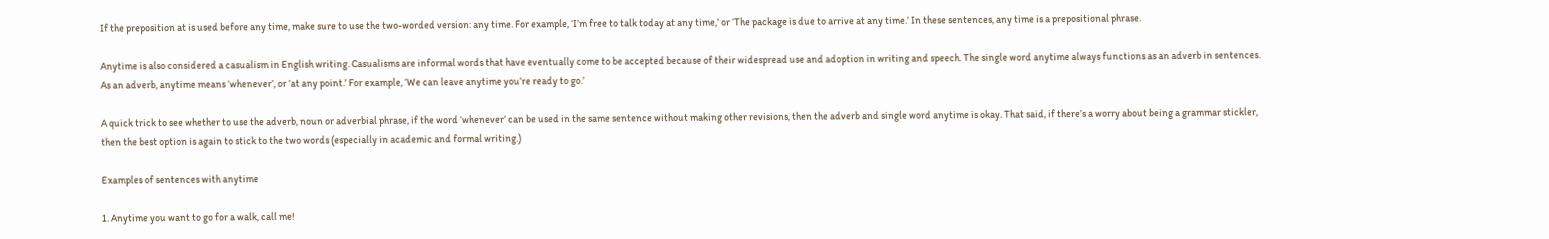If the preposition at is used before any time, make sure to use the two-worded version: any time. For example, ‘I’m free to talk today at any time,’ or ‘The package is due to arrive at any time.’ In these sentences, any time is a prepositional phrase.

Anytime is also considered a casualism in English writing. Casualisms are informal words that have eventually come to be accepted because of their widespread use and adoption in writing and speech. The single word anytime always functions as an adverb in sentences. As an adverb, anytime means ‘whenever’, or ‘at any point.’ For example, ‘We can leave anytime you’re ready to go.’

A quick trick to see whether to use the adverb, noun or adverbial phrase, if the word ‘whenever’ can be used in the same sentence without making other revisions, then the adverb and single word anytime is okay. That said, if there’s a worry about being a grammar stickler, then the best option is again to stick to the two words (especially in academic and formal writing.)

Examples of sentences with anytime

1. Anytime you want to go for a walk, call me!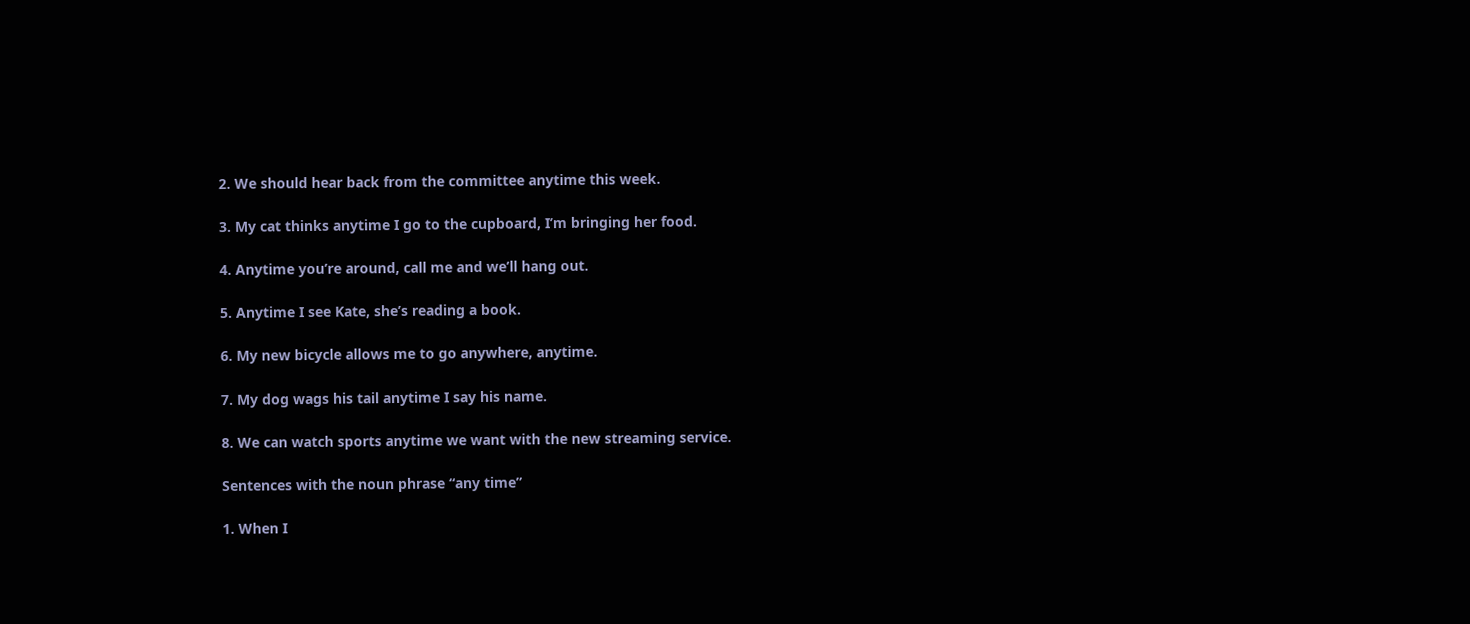2. We should hear back from the committee anytime this week.

3. My cat thinks anytime I go to the cupboard, I’m bringing her food.

4. Anytime you’re around, call me and we’ll hang out.

5. Anytime I see Kate, she’s reading a book.

6. My new bicycle allows me to go anywhere, anytime.

7. My dog wags his tail anytime I say his name.

8. We can watch sports anytime we want with the new streaming service.

Sentences with the noun phrase “any time”

1. When I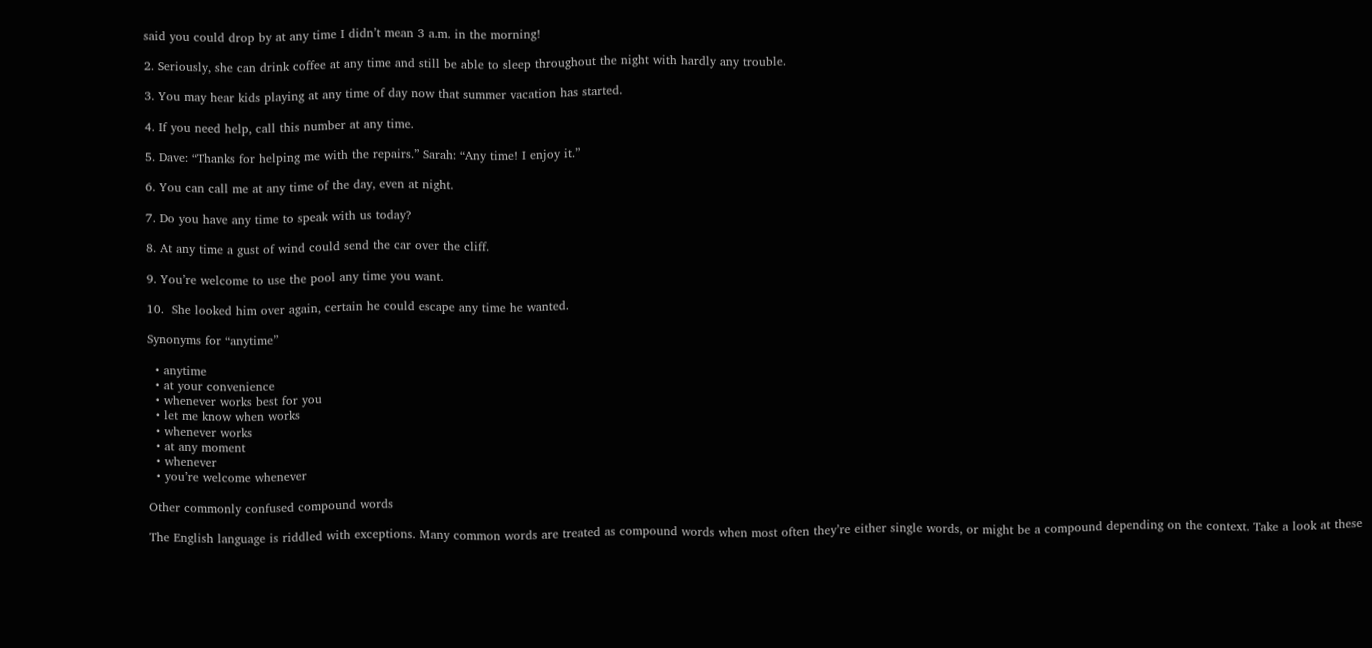said you could drop by at any time I didn’t mean 3 a.m. in the morning!

2. Seriously, she can drink coffee at any time and still be able to sleep throughout the night with hardly any trouble.

3. You may hear kids playing at any time of day now that summer vacation has started.

4. If you need help, call this number at any time.

5. Dave: “Thanks for helping me with the repairs.” Sarah: “Any time! I enjoy it.”

6. You can call me at any time of the day, even at night.

7. Do you have any time to speak with us today?

8. At any time a gust of wind could send the car over the cliff.

9. You’re welcome to use the pool any time you want.

10.  She looked him over again, certain he could escape any time he wanted.

Synonyms for “anytime”

  • anytime
  • at your convenience
  • whenever works best for you
  • let me know when works
  • whenever works
  • at any moment
  • whenever
  • you’re welcome whenever

Other commonly confused compound words

The English language is riddled with exceptions. Many common words are treated as compound words when most often they’re either single words, or might be a compound depending on the context. Take a look at these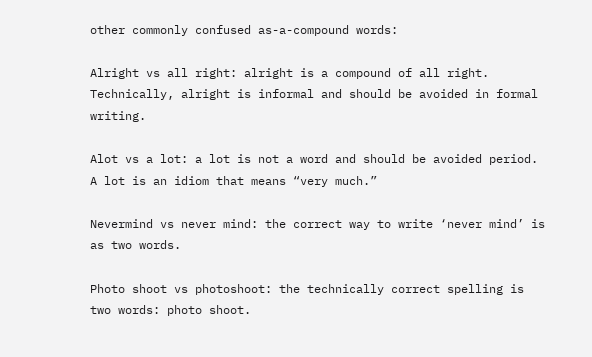other commonly confused as-a-compound words:

Alright vs all right: alright is a compound of all right. Technically, alright is informal and should be avoided in formal writing.

Alot vs a lot: a lot is not a word and should be avoided period. A lot is an idiom that means “very much.”

Nevermind vs never mind: the correct way to write ‘never mind’ is as two words.

Photo shoot vs photoshoot: the technically correct spelling is two words: photo shoot.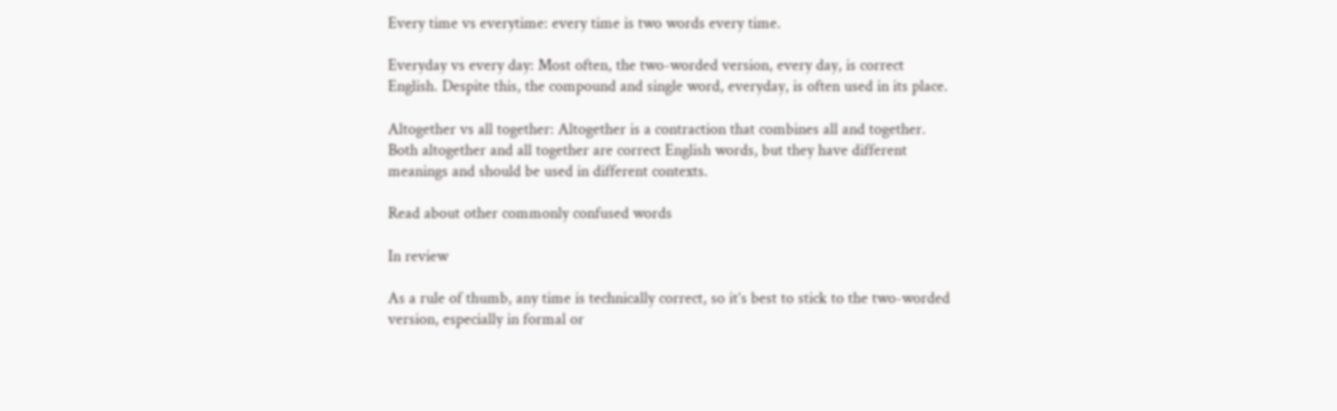Every time vs everytime: every time is two words every time.

Everyday vs every day: Most often, the two-worded version, every day, is correct English. Despite this, the compound and single word, everyday, is often used in its place.

Altogether vs all together: Altogether is a contraction that combines all and together. Both altogether and all together are correct English words, but they have different meanings and should be used in different contexts.

Read about other commonly confused words

In review

As a rule of thumb, any time is technically correct, so it’s best to stick to the two-worded version, especially in formal or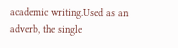academic writing.Used as an adverb, the single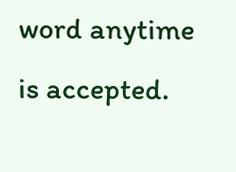word anytime is accepted.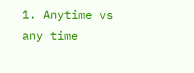1. Anytime vs any time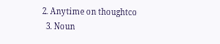2. Anytime on thoughtco
  3. Noun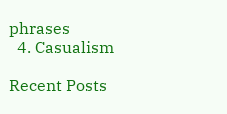phrases
  4. Casualism

Recent Posts